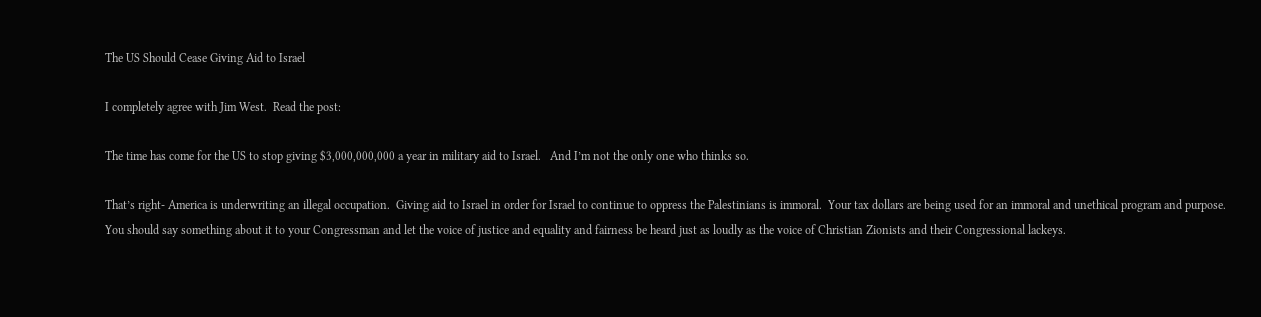The US Should Cease Giving Aid to Israel

I completely agree with Jim West.  Read the post:

The time has come for the US to stop giving $3,000,000,000 a year in military aid to Israel.   And I’m not the only one who thinks so.

That’s right- America is underwriting an illegal occupation.  Giving aid to Israel in order for Israel to continue to oppress the Palestinians is immoral.  Your tax dollars are being used for an immoral and unethical program and purpose.  You should say something about it to your Congressman and let the voice of justice and equality and fairness be heard just as loudly as the voice of Christian Zionists and their Congressional lackeys.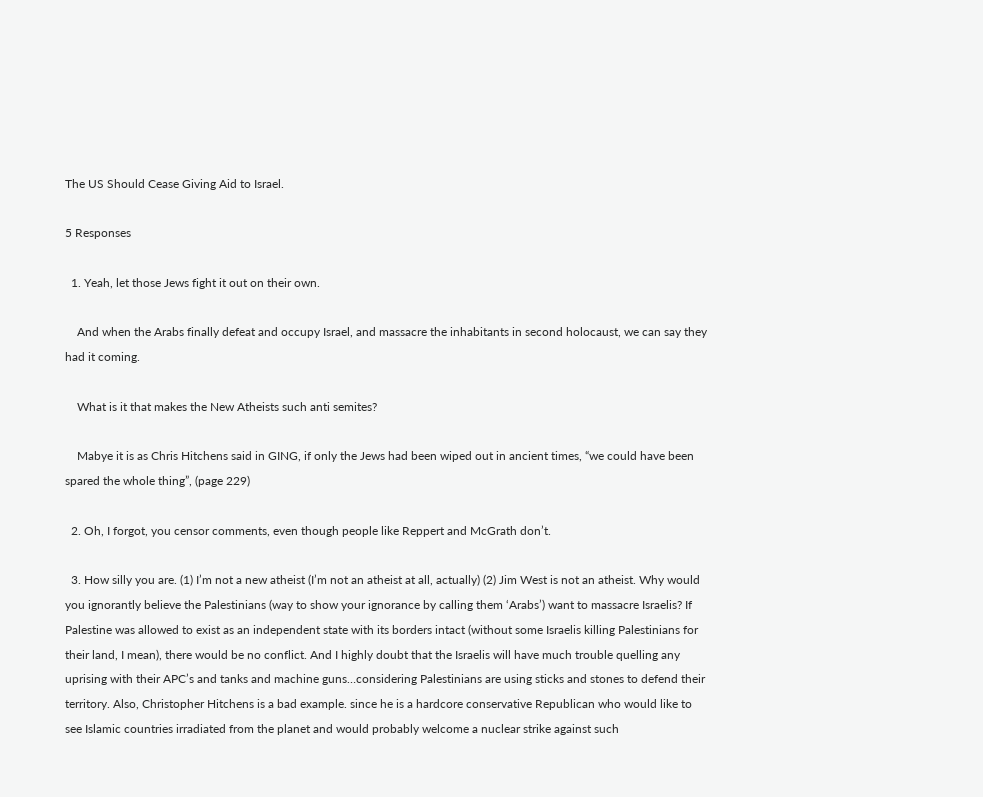The US Should Cease Giving Aid to Israel.

5 Responses

  1. Yeah, let those Jews fight it out on their own.

    And when the Arabs finally defeat and occupy Israel, and massacre the inhabitants in second holocaust, we can say they had it coming.

    What is it that makes the New Atheists such anti semites?

    Mabye it is as Chris Hitchens said in GING, if only the Jews had been wiped out in ancient times, “we could have been spared the whole thing”, (page 229)

  2. Oh, I forgot, you censor comments, even though people like Reppert and McGrath don’t.

  3. How silly you are. (1) I’m not a new atheist (I’m not an atheist at all, actually) (2) Jim West is not an atheist. Why would you ignorantly believe the Palestinians (way to show your ignorance by calling them ‘Arabs’) want to massacre Israelis? If Palestine was allowed to exist as an independent state with its borders intact (without some Israelis killing Palestinians for their land, I mean), there would be no conflict. And I highly doubt that the Israelis will have much trouble quelling any uprising with their APC’s and tanks and machine guns…considering Palestinians are using sticks and stones to defend their territory. Also, Christopher Hitchens is a bad example. since he is a hardcore conservative Republican who would like to see Islamic countries irradiated from the planet and would probably welcome a nuclear strike against such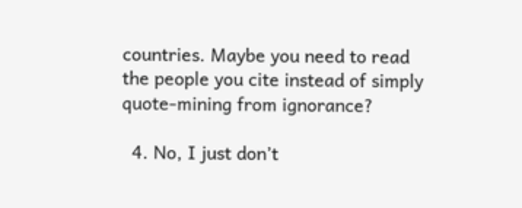countries. Maybe you need to read the people you cite instead of simply quote-mining from ignorance?

  4. No, I just don’t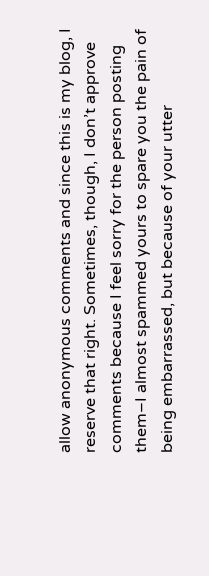allow anonymous comments and since this is my blog, I reserve that right. Sometimes, though, I don’t approve comments because I feel sorry for the person posting them–I almost spammed yours to spare you the pain of being embarrassed, but because of your utter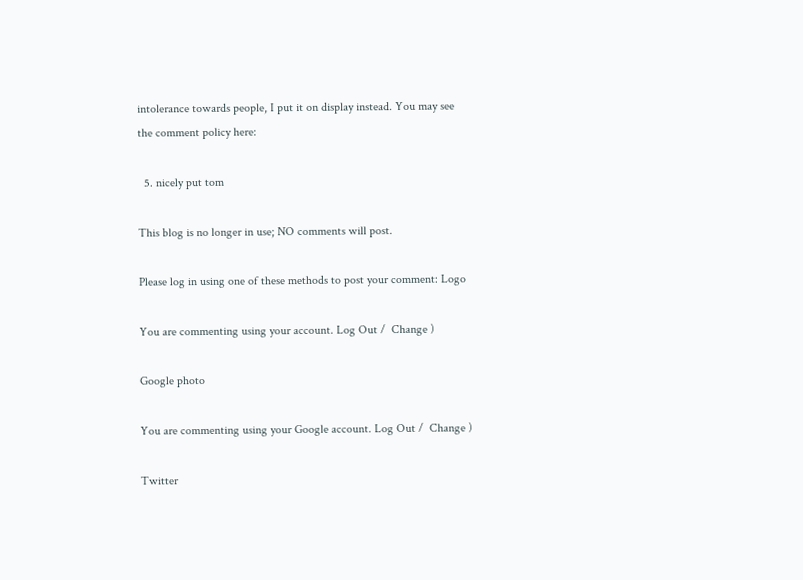intolerance towards people, I put it on display instead. You may see the comment policy here:

  5. nicely put tom

This blog is no longer in use; NO comments will post.

Please log in using one of these methods to post your comment: Logo

You are commenting using your account. Log Out /  Change )

Google photo

You are commenting using your Google account. Log Out /  Change )

Twitter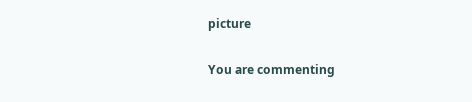picture

You are commenting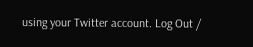using your Twitter account. Log Out /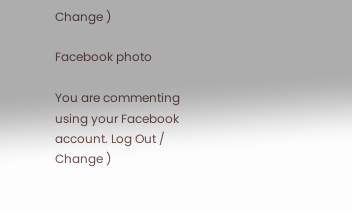Change )

Facebook photo

You are commenting using your Facebook account. Log Out /  Change )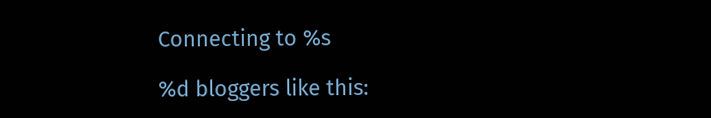Connecting to %s

%d bloggers like this: